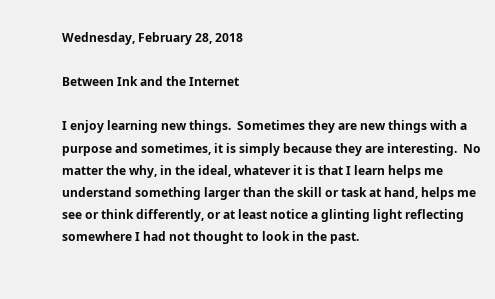Wednesday, February 28, 2018

Between Ink and the Internet

I enjoy learning new things.  Sometimes they are new things with a purpose and sometimes, it is simply because they are interesting.  No matter the why, in the ideal, whatever it is that I learn helps me understand something larger than the skill or task at hand, helps me see or think differently, or at least notice a glinting light reflecting somewhere I had not thought to look in the past.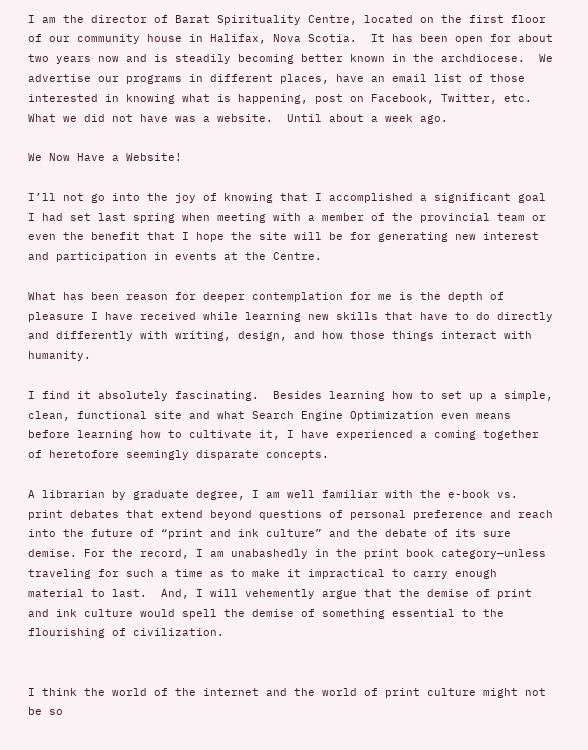I am the director of Barat Spirituality Centre, located on the first floor of our community house in Halifax, Nova Scotia.  It has been open for about two years now and is steadily becoming better known in the archdiocese.  We advertise our programs in different places, have an email list of those interested in knowing what is happening, post on Facebook, Twitter, etc.  What we did not have was a website.  Until about a week ago.

We Now Have a Website!

I’ll not go into the joy of knowing that I accomplished a significant goal I had set last spring when meeting with a member of the provincial team or even the benefit that I hope the site will be for generating new interest and participation in events at the Centre.

What has been reason for deeper contemplation for me is the depth of pleasure I have received while learning new skills that have to do directly and differently with writing, design, and how those things interact with humanity.

I find it absolutely fascinating.  Besides learning how to set up a simple, clean, functional site and what Search Engine Optimization even means before learning how to cultivate it, I have experienced a coming together of heretofore seemingly disparate concepts.

A librarian by graduate degree, I am well familiar with the e-book vs. print debates that extend beyond questions of personal preference and reach into the future of “print and ink culture” and the debate of its sure demise. For the record, I am unabashedly in the print book category—unless traveling for such a time as to make it impractical to carry enough material to last.  And, I will vehemently argue that the demise of print and ink culture would spell the demise of something essential to the flourishing of civilization.


I think the world of the internet and the world of print culture might not be so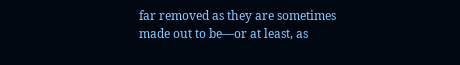far removed as they are sometimes made out to be—or at least, as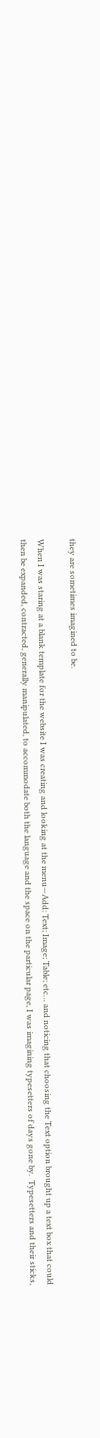they are sometimes imagined to be.

When I was staring at a blank template for the website I was creating and looking at the menu—Add: Text; Image; Table; etc… and noticing that choosing the Text option brought up a text box that could then be expanded, contracted, generally manipulated, to accommodate both the language and the space on the particular page, I was imagining typesetters of days gone by.  Typesetters and their sticks,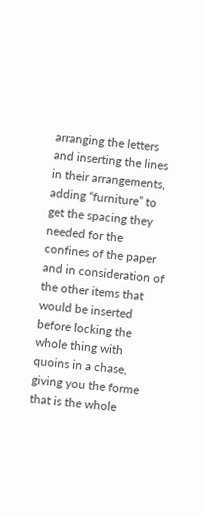arranging the letters and inserting the lines in their arrangements, adding “furniture” to get the spacing they needed for the confines of the paper and in consideration of the other items that would be inserted before locking the whole thing with quoins in a chase, giving you the forme that is the whole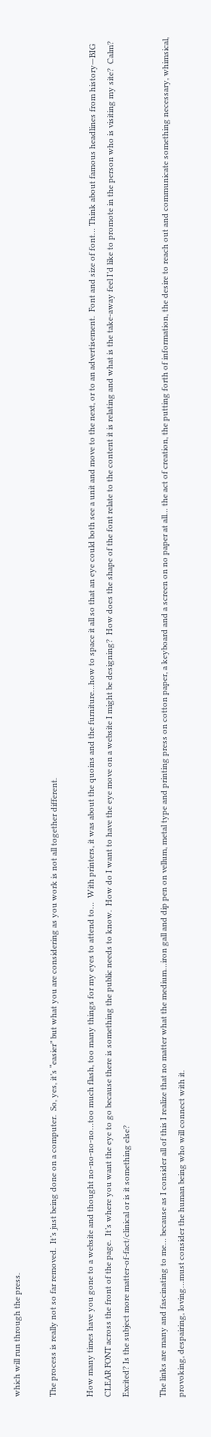which will run through the press.

The process is really not so far removed.  It’s just being done on a computer.  So, yes, it’s “easier” but what you are considering as you work is not all together different.

How many times have you gone to a website and thought no-no-no-no…too much flash, too many things for my eyes to attend to…  With printers, it was about the quoins and the furniture…how to space it all so that an eye could both see a unit and move to the next, or to an advertisement.  Font and size of font… Think about famous headlines from history—BIG CLEAR FONT across the front of the page.  It’s where you want the eye to go because there is something the public needs to know.  How do I want to have the eye move on a website I might be designing?  How does the shape of the font relate to the content it is relating and what is the take-away feel I’d like to promote in the person who is visiting my site?  Calm? Excited? Is the subject more matter-of-fact/clinical or is it something else?

The links are many and fascinating to me… because as I consider all of this I realize that no matter what the medium…iron gall and dip pen on vellum, metal type and printing press on cotton paper, a keyboard and a screen on no paper at all… the act of creation, the putting forth of information, the desire to reach out and communicate something necessary, whimsical, provoking, despairing, loving…must consider the human being who will connect with it.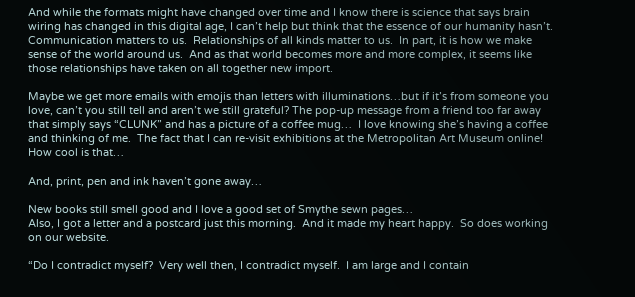And while the formats might have changed over time and I know there is science that says brain wiring has changed in this digital age, I can’t help but think that the essence of our humanity hasn’t.
Communication matters to us.  Relationships of all kinds matter to us.  In part, it is how we make sense of the world around us.  And as that world becomes more and more complex, it seems like those relationships have taken on all together new import.

Maybe we get more emails with emojis than letters with illuminations…but if it’s from someone you love, can’t you still tell and aren’t we still grateful? The pop-up message from a friend too far away that simply says “CLUNK” and has a picture of a coffee mug…  I love knowing she’s having a coffee and thinking of me.  The fact that I can re-visit exhibitions at the Metropolitan Art Museum online!  How cool is that…

And, print, pen and ink haven’t gone away…

New books still smell good and I love a good set of Smythe sewn pages…
Also, I got a letter and a postcard just this morning.  And it made my heart happy.  So does working on our website.

“Do I contradict myself?  Very well then, I contradict myself.  I am large and I contain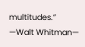multitudes.”
—Walt Whitman—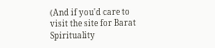(And if you'd care to visit the site for Barat Spirituality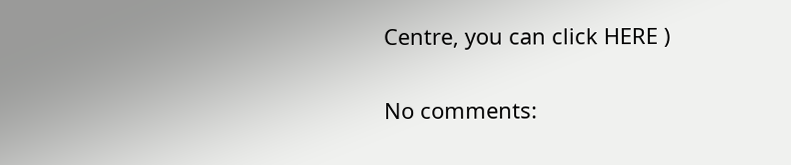Centre, you can click HERE )

No comments: